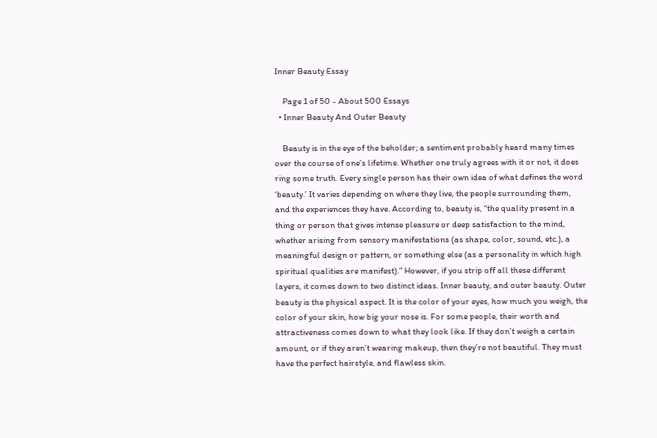Inner Beauty Essay

    Page 1 of 50 - About 500 Essays
  • Inner Beauty And Outer Beauty

    Beauty is in the eye of the beholder; a sentiment probably heard many times over the course of one’s lifetime. Whether one truly agrees with it or not, it does ring some truth. Every single person has their own idea of what defines the word ‘beauty.’ It varies depending on where they live, the people surrounding them, and the experiences they have. According to, beauty is, “the quality present in a thing or person that gives intense pleasure or deep satisfaction to the mind, whether arising from sensory manifestations (as shape, color, sound, etc.), a meaningful design or pattern, or something else (as a personality in which high spiritual qualities are manifest).” However, if you strip off all these different layers, it comes down to two distinct ideas. Inner beauty, and outer beauty. Outer beauty is the physical aspect. It is the color of your eyes, how much you weigh, the color of your skin, how big your nose is. For some people, their worth and attractiveness comes down to what they look like. If they don’t weigh a certain amount, or if they aren’t wearing makeup, then they’re not beautiful. They must have the perfect hairstyle, and flawless skin.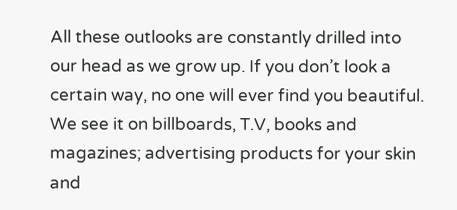All these outlooks are constantly drilled into our head as we grow up. If you don’t look a certain way, no one will ever find you beautiful. We see it on billboards, T.V, books and magazines; advertising products for your skin and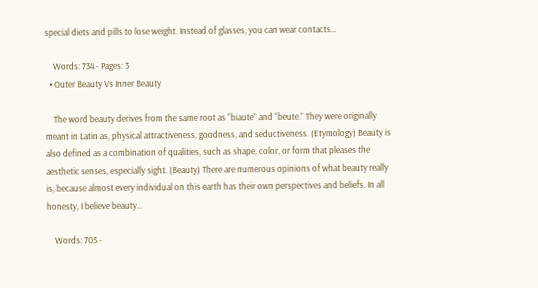special diets and pills to lose weight. Instead of glasses, you can wear contacts…

    Words: 734 - Pages: 3
  • Outer Beauty Vs Inner Beauty

    The word beauty derives from the same root as “biaute” and “beute.” They were originally meant in Latin as, physical attractiveness, goodness, and seductiveness. (Etymology) Beauty is also defined as a combination of qualities, such as shape, color, or form that pleases the aesthetic senses, especially sight. (Beauty) There are numerous opinions of what beauty really is, because almost every individual on this earth has their own perspectives and beliefs. In all honesty, I believe beauty…

    Words: 705 -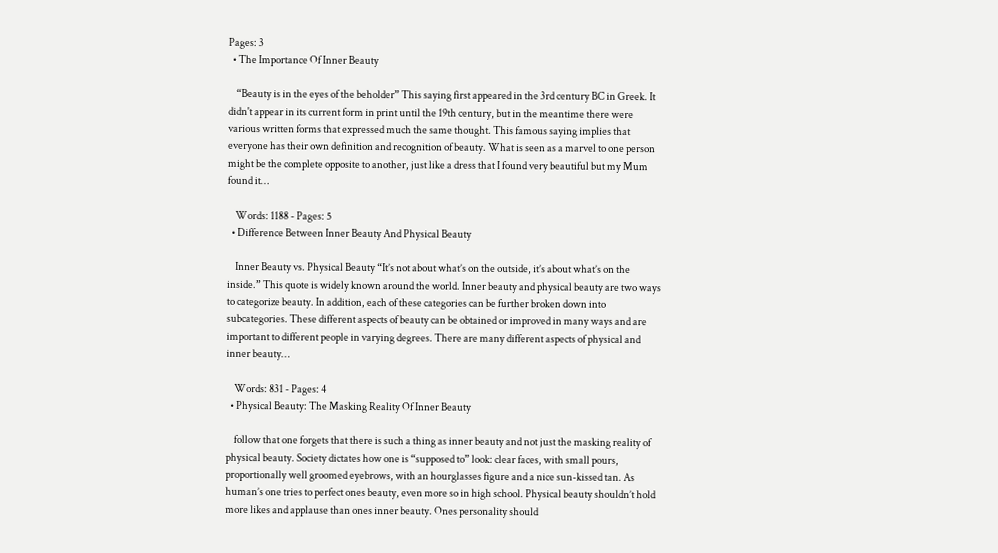Pages: 3
  • The Importance Of Inner Beauty

    “Beauty is in the eyes of the beholder” This saying first appeared in the 3rd century BC in Greek. It didn't appear in its current form in print until the 19th century, but in the meantime there were various written forms that expressed much the same thought. This famous saying implies that everyone has their own definition and recognition of beauty. What is seen as a marvel to one person might be the complete opposite to another, just like a dress that I found very beautiful but my Mum found it…

    Words: 1188 - Pages: 5
  • Difference Between Inner Beauty And Physical Beauty

    Inner Beauty vs. Physical Beauty “It’s not about what’s on the outside, it’s about what’s on the inside.” This quote is widely known around the world. Inner beauty and physical beauty are two ways to categorize beauty. In addition, each of these categories can be further broken down into subcategories. These different aspects of beauty can be obtained or improved in many ways and are important to different people in varying degrees. There are many different aspects of physical and inner beauty…

    Words: 831 - Pages: 4
  • Physical Beauty: The Masking Reality Of Inner Beauty

    follow that one forgets that there is such a thing as inner beauty and not just the masking reality of physical beauty. Society dictates how one is “supposed to” look: clear faces, with small pours, proportionally well groomed eyebrows, with an hourglasses figure and a nice sun-kissed tan. As human’s one tries to perfect ones beauty, even more so in high school. Physical beauty shouldn’t hold more likes and applause than ones inner beauty. Ones personality should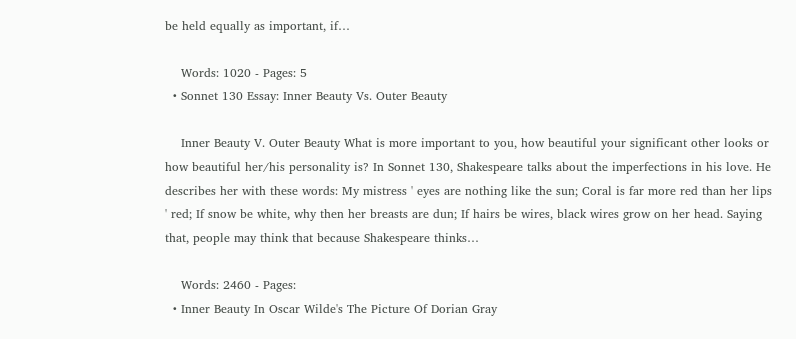be held equally as important, if…

    Words: 1020 - Pages: 5
  • Sonnet 130 Essay: Inner Beauty Vs. Outer Beauty

    Inner Beauty V. Outer Beauty What is more important to you, how beautiful your significant other looks or how beautiful her/his personality is? In Sonnet 130, Shakespeare talks about the imperfections in his love. He describes her with these words: My mistress ' eyes are nothing like the sun; Coral is far more red than her lips ' red; If snow be white, why then her breasts are dun; If hairs be wires, black wires grow on her head. Saying that, people may think that because Shakespeare thinks…

    Words: 2460 - Pages:
  • Inner Beauty In Oscar Wilde's The Picture Of Dorian Gray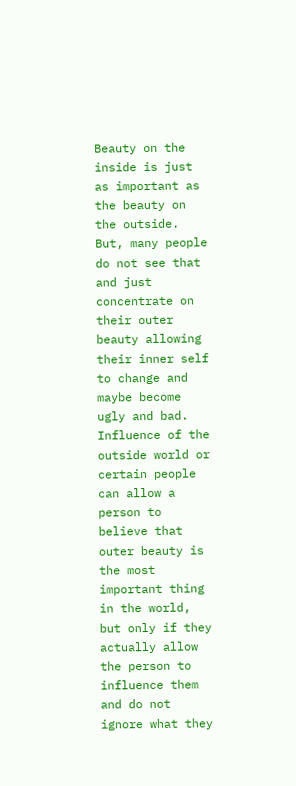Beauty on the inside is just as important as the beauty on the outside. But, many people do not see that and just concentrate on their outer beauty allowing their inner self to change and maybe become ugly and bad. Influence of the outside world or certain people can allow a person to believe that outer beauty is the most important thing in the world, but only if they actually allow the person to influence them and do not ignore what they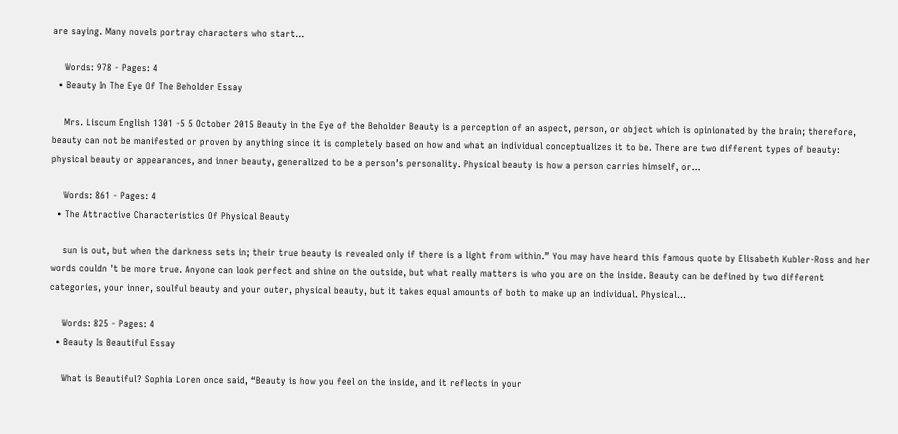are saying. Many novels portray characters who start…

    Words: 978 - Pages: 4
  • Beauty In The Eye Of The Beholder Essay

    Mrs. Liscum English 1301 -5 5 October 2015 Beauty in the Eye of the Beholder Beauty is a perception of an aspect, person, or object which is opinionated by the brain; therefore, beauty can not be manifested or proven by anything since it is completely based on how and what an individual conceptualizes it to be. There are two different types of beauty: physical beauty or appearances, and inner beauty, generalized to be a person’s personality. Physical beauty is how a person carries himself, or…

    Words: 861 - Pages: 4
  • The Attractive Characteristics Of Physical Beauty

    sun is out, but when the darkness sets in; their true beauty is revealed only if there is a light from within.” You may have heard this famous quote by Elisabeth Kubler-Ross and her words couldn 't be more true. Anyone can look perfect and shine on the outside, but what really matters is who you are on the inside. Beauty can be defined by two different categories, your inner, soulful beauty and your outer, physical beauty, but it takes equal amounts of both to make up an individual. Physical…

    Words: 825 - Pages: 4
  • Beauty Is Beautiful Essay

    What is Beautiful? Sophia Loren once said, “Beauty is how you feel on the inside, and it reflects in your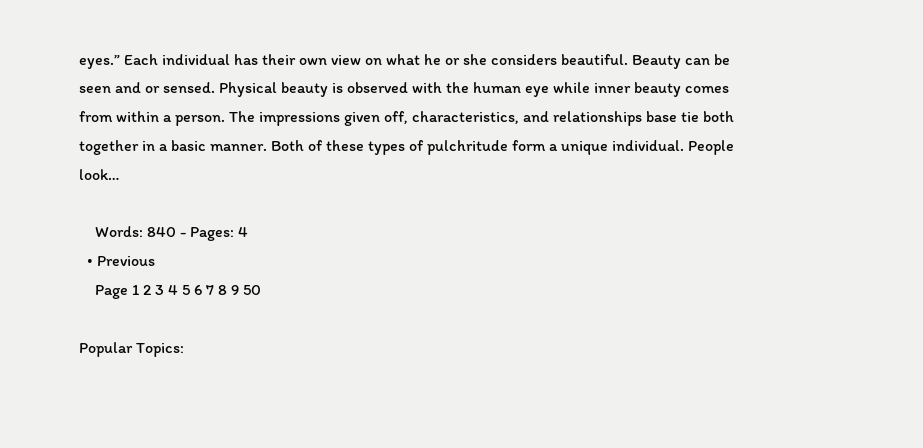eyes.” Each individual has their own view on what he or she considers beautiful. Beauty can be seen and or sensed. Physical beauty is observed with the human eye while inner beauty comes from within a person. The impressions given off, characteristics, and relationships base tie both together in a basic manner. Both of these types of pulchritude form a unique individual. People look…

    Words: 840 - Pages: 4
  • Previous
    Page 1 2 3 4 5 6 7 8 9 50

Popular Topics: